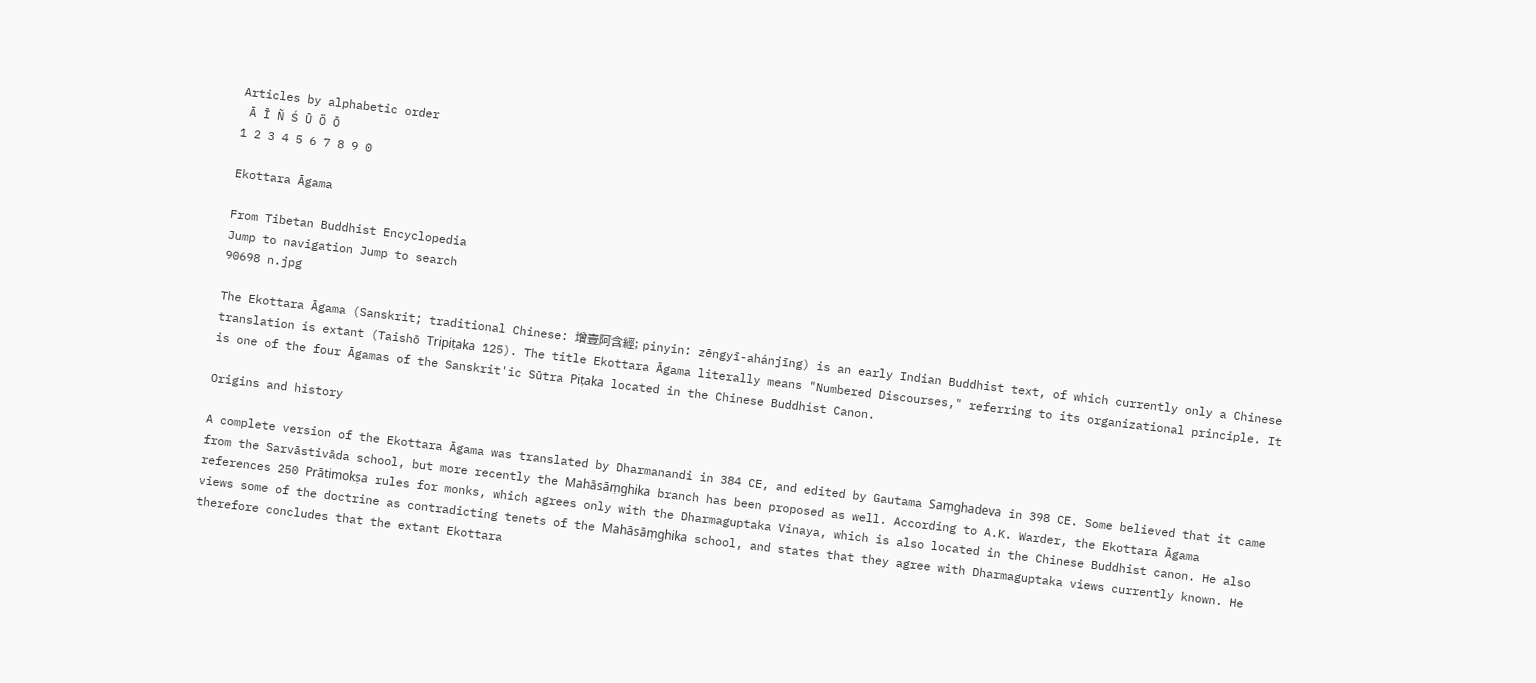Articles by alphabetic order
 Ā Ī Ñ Ś Ū Ö Ō
1 2 3 4 5 6 7 8 9 0

Ekottara Āgama

From Tibetan Buddhist Encyclopedia
Jump to navigation Jump to search
90698 n.jpg

The Ekottara Āgama (Sanskrit; traditional Chinese: 增壹阿含經; pinyin: zēngyī-ahánjīng) is an early Indian Buddhist text, of which currently only a Chinese translation is extant (Taishō Tripiṭaka 125). The title Ekottara Āgama literally means "Numbered Discourses," referring to its organizational principle. It is one of the four Āgamas of the Sanskrit'ic Sūtra Piṭaka located in the Chinese Buddhist Canon.

Origins and history

A complete version of the Ekottara Āgama was translated by Dharmanandi in 384 CE, and edited by Gautama Saṃghadeva in 398 CE. Some believed that it came from the Sarvāstivāda school, but more recently the Mahāsāṃghika branch has been proposed as well. According to A.K. Warder, the Ekottara Āgama references 250 Prātimokṣa rules for monks, which agrees only with the Dharmaguptaka Vinaya, which is also located in the Chinese Buddhist canon. He also views some of the doctrine as contradicting tenets of the Mahāsāṃghika school, and states that they agree with Dharmaguptaka views currently known. He therefore concludes that the extant Ekottara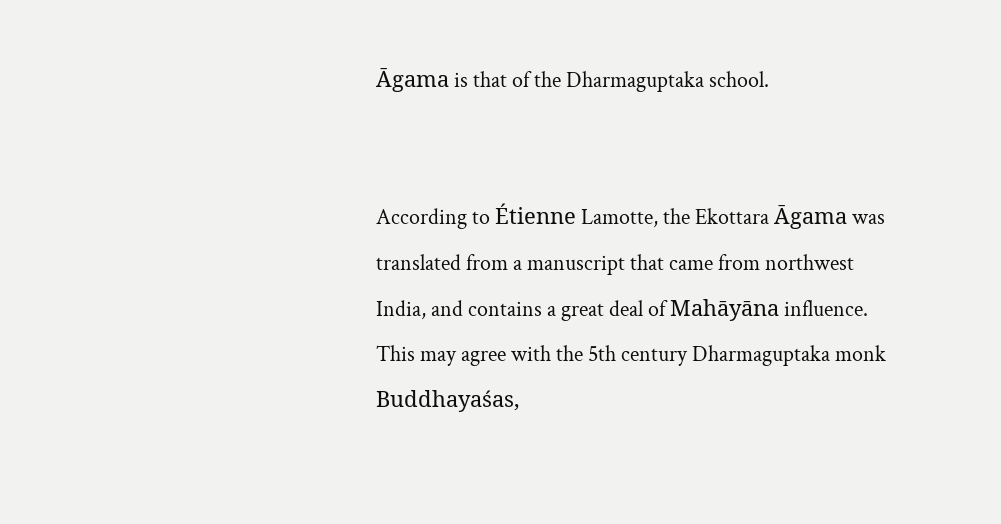Āgama is that of the Dharmaguptaka school.


According to Étienne Lamotte, the Ekottara Āgama was translated from a manuscript that came from northwest India, and contains a great deal of Mahāyāna influence. This may agree with the 5th century Dharmaguptaka monk Buddhayaśas,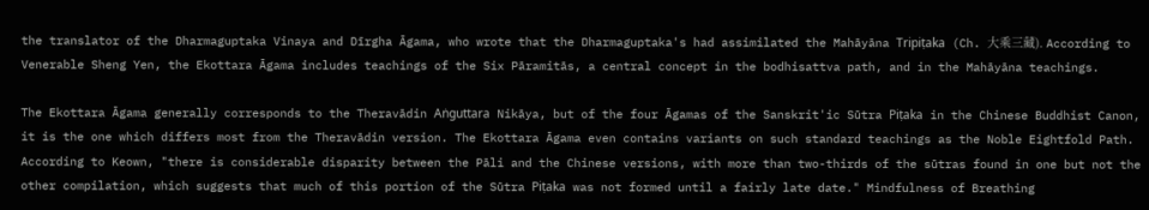the translator of the Dharmaguptaka Vinaya and Dīrgha Āgama, who wrote that the Dharmaguptaka's had assimilated the Mahāyāna Tripiṭaka (Ch. 大乘三藏). According to Venerable Sheng Yen, the Ekottara Āgama includes teachings of the Six Pāramitās, a central concept in the bodhisattva path, and in the Mahāyāna teachings.

The Ekottara Āgama generally corresponds to the Theravādin Aṅguttara Nikāya, but of the four Āgamas of the Sanskrit'ic Sūtra Piṭaka in the Chinese Buddhist Canon, it is the one which differs most from the Theravādin version. The Ekottara Āgama even contains variants on such standard teachings as the Noble Eightfold Path. According to Keown, "there is considerable disparity between the Pāli and the Chinese versions, with more than two-thirds of the sūtras found in one but not the other compilation, which suggests that much of this portion of the Sūtra Piṭaka was not formed until a fairly late date." Mindfulness of Breathing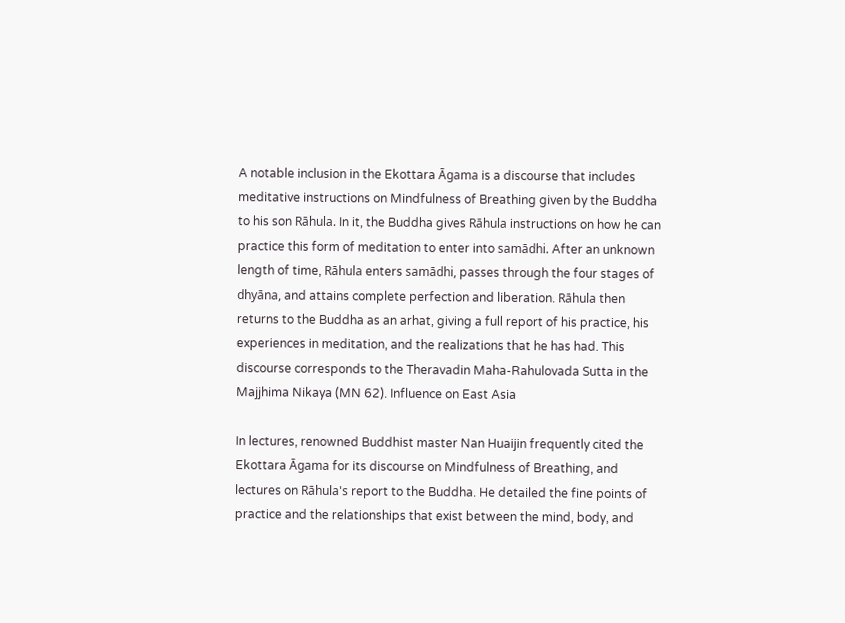A notable inclusion in the Ekottara Āgama is a discourse that includes meditative instructions on Mindfulness of Breathing given by the Buddha to his son Rāhula. In it, the Buddha gives Rāhula instructions on how he can practice this form of meditation to enter into samādhi. After an unknown length of time, Rāhula enters samādhi, passes through the four stages of dhyāna, and attains complete perfection and liberation. Rāhula then returns to the Buddha as an arhat, giving a full report of his practice, his experiences in meditation, and the realizations that he has had. This discourse corresponds to the Theravadin Maha-Rahulovada Sutta in the Majjhima Nikaya (MN 62). Influence on East Asia

In lectures, renowned Buddhist master Nan Huaijin frequently cited the Ekottara Āgama for its discourse on Mindfulness of Breathing, and lectures on Rāhula's report to the Buddha. He detailed the fine points of practice and the relationships that exist between the mind, body, and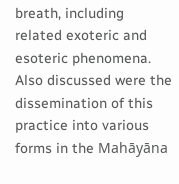breath, including related exoteric and esoteric phenomena. Also discussed were the dissemination of this practice into various forms in the Mahāyāna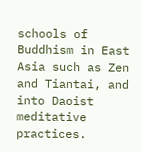schools of Buddhism in East Asia such as Zen and Tiantai, and into Daoist meditative practices.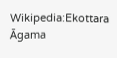Wikipedia:Ekottara Āgama